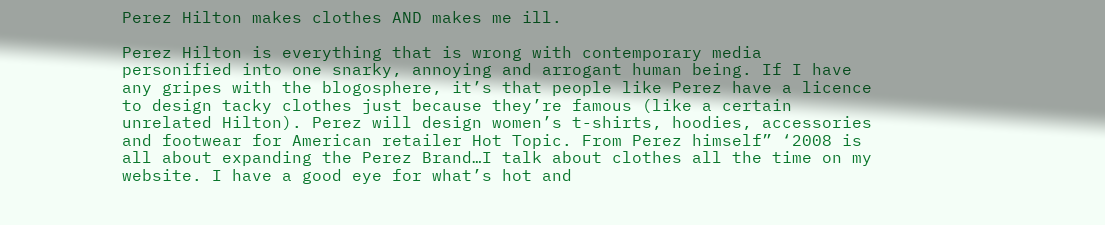Perez Hilton makes clothes AND makes me ill.

Perez Hilton is everything that is wrong with contemporary media personified into one snarky, annoying and arrogant human being. If I have any gripes with the blogosphere, it’s that people like Perez have a licence to design tacky clothes just because they’re famous (like a certain unrelated Hilton). Perez will design women’s t-shirts, hoodies, accessories and footwear for American retailer Hot Topic. From Perez himself” ‘2008 is all about expanding the Perez Brand…I talk about clothes all the time on my website. I have a good eye for what’s hot and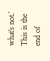what’s not.’ This is the end of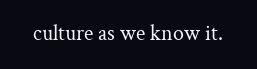culture as we know it.